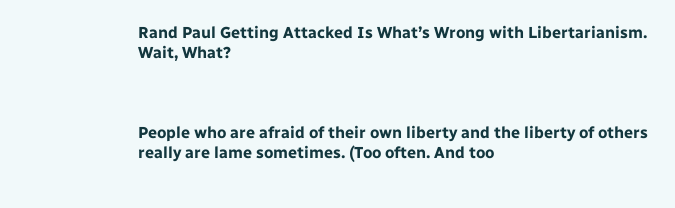Rand Paul Getting Attacked Is What’s Wrong with Libertarianism. Wait, What?



People who are afraid of their own liberty and the liberty of others really are lame sometimes. (Too often. And too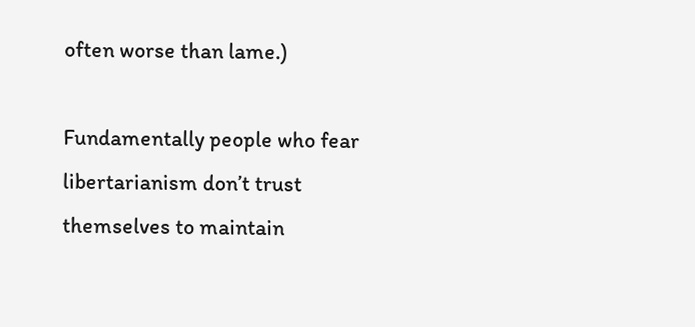often worse than lame.)

Fundamentally people who fear libertarianism don’t trust themselves to maintain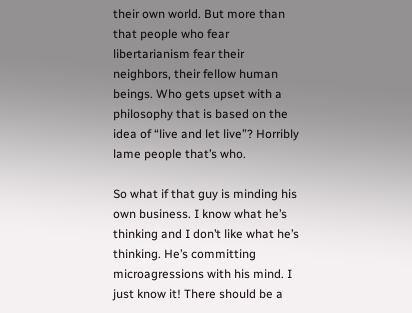their own world. But more than that people who fear libertarianism fear their neighbors, their fellow human beings. Who gets upset with a philosophy that is based on the idea of “live and let live”? Horribly lame people that’s who.

So what if that guy is minding his own business. I know what he’s thinking and I don’t like what he’s thinking. He’s committing microagressions with his mind. I just know it! There should be a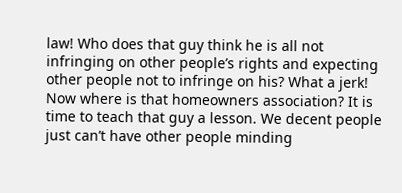law! Who does that guy think he is all not infringing on other people’s rights and expecting other people not to infringe on his? What a jerk! Now where is that homeowners association? It is time to teach that guy a lesson. We decent people just can’t have other people minding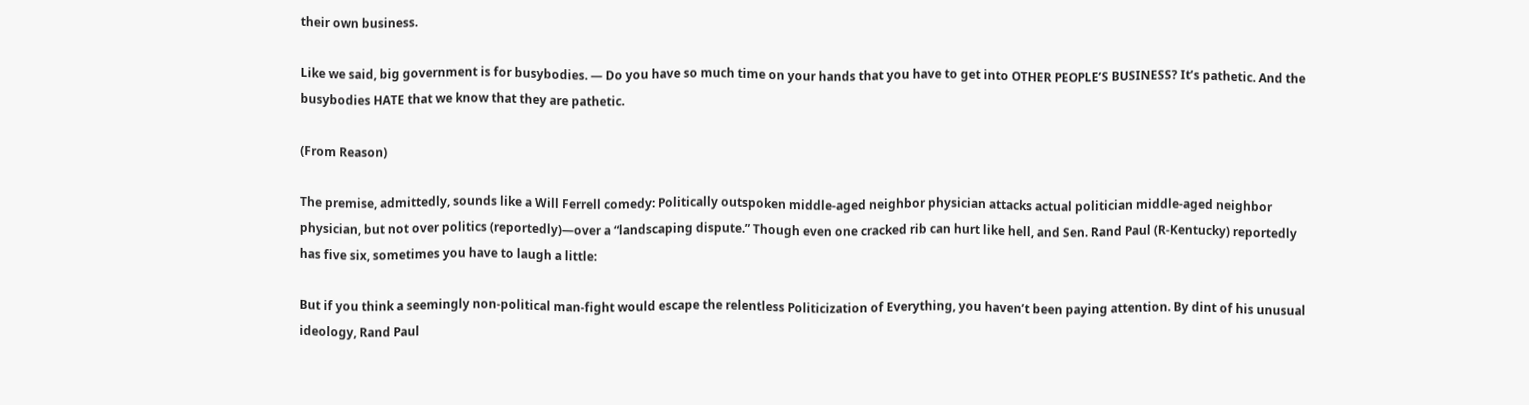their own business.

Like we said, big government is for busybodies. — Do you have so much time on your hands that you have to get into OTHER PEOPLE’S BUSINESS? It’s pathetic. And the busybodies HATE that we know that they are pathetic.

(From Reason)

The premise, admittedly, sounds like a Will Ferrell comedy: Politically outspoken middle-aged neighbor physician attacks actual politician middle-aged neighbor physician, but not over politics (reportedly)—over a “landscaping dispute.” Though even one cracked rib can hurt like hell, and Sen. Rand Paul (R-Kentucky) reportedly has five six, sometimes you have to laugh a little:

But if you think a seemingly non-political man-fight would escape the relentless Politicization of Everything, you haven’t been paying attention. By dint of his unusual ideology, Rand Paul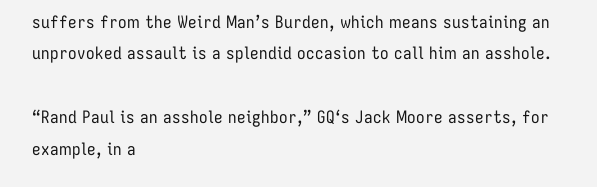suffers from the Weird Man’s Burden, which means sustaining an unprovoked assault is a splendid occasion to call him an asshole.

“Rand Paul is an asshole neighbor,” GQ‘s Jack Moore asserts, for example, in a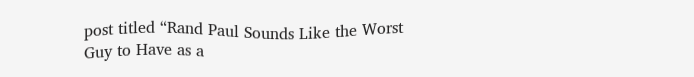post titled “Rand Paul Sounds Like the Worst Guy to Have as a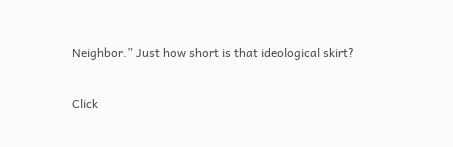Neighbor.” Just how short is that ideological skirt?

Click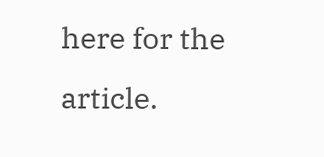here for the article.